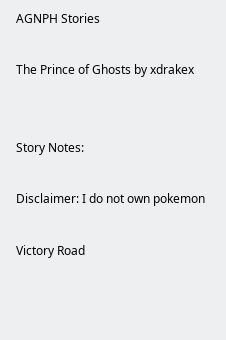AGNPH Stories

The Prince of Ghosts by xdrakex


Story Notes:

Disclaimer: I do not own pokemon

Victory Road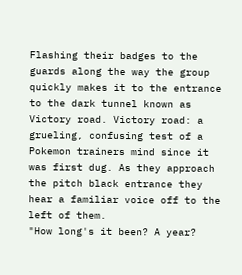Flashing their badges to the guards along the way the group quickly makes it to the entrance to the dark tunnel known as Victory road. Victory road: a grueling, confusing test of a Pokemon trainers mind since it was first dug. As they approach the pitch black entrance they hear a familiar voice off to the left of them.
"How long's it been? A year?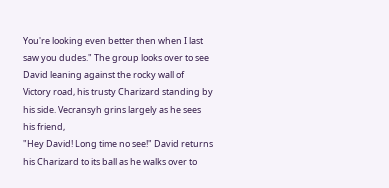You're looking even better then when I last saw you dudes." The group looks over to see David leaning against the rocky wall of Victory road, his trusty Charizard standing by his side. Vecransyh grins largely as he sees his friend,
"Hey David! Long time no see!" David returns his Charizard to its ball as he walks over to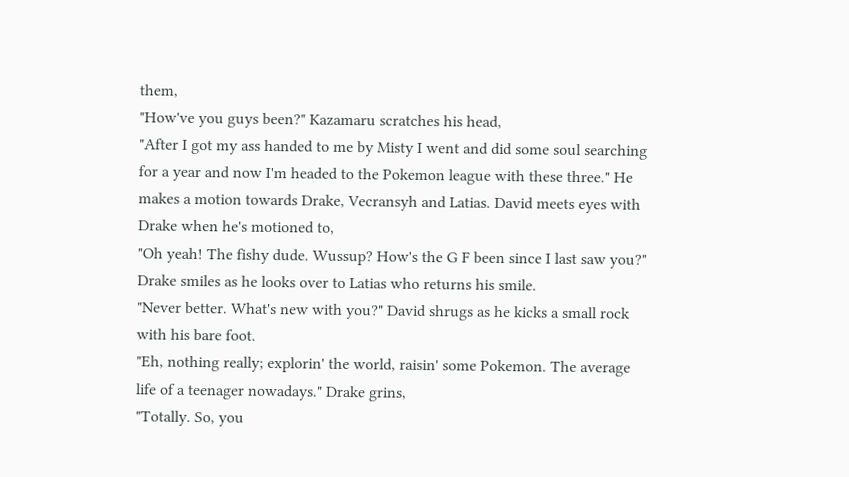them,
"How've you guys been?" Kazamaru scratches his head,
"After I got my ass handed to me by Misty I went and did some soul searching for a year and now I'm headed to the Pokemon league with these three." He makes a motion towards Drake, Vecransyh and Latias. David meets eyes with Drake when he's motioned to,
"Oh yeah! The fishy dude. Wussup? How's the G F been since I last saw you?" Drake smiles as he looks over to Latias who returns his smile.
"Never better. What's new with you?" David shrugs as he kicks a small rock with his bare foot.
"Eh, nothing really; explorin' the world, raisin' some Pokemon. The average life of a teenager nowadays." Drake grins,
"Totally. So, you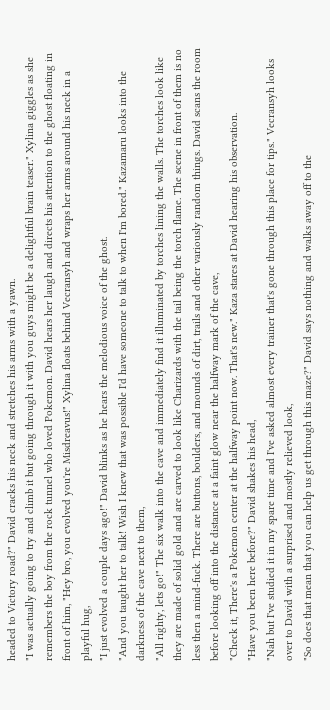headed to Victory road?" David cracks his neck and stretches his arms with a yawn.
"I was actually going to try and climb it but going through it with you guys might be a delightful brain teaser." Xylina giggles as she remembers the boy from the rock tunnel who loved Pokemon. David hears her laugh and directs his attention to the ghost floating in front of him, "Hey bro, you evolved you're Misdreavus!" Xylina floats behind Vecransyh and wraps her arms around his neck in a playful hug,
"I just evolved a couple days ago!" David blinks as he hears the melodious voice of the ghost.
"And you taught her to talk! Wish I knew that was possible I'd have someone to talk to when I'm bored." Kazamaru looks into the darkness of the cave next to them,
"All righty, lets go!" The six walk into the cave and immediately find it illuminated by torches lining the walls. The torches look like they are made of solid gold and are carved to look like Charizards with the tail being the torch flame. The scene in front of them is no less then a mind-fuck. There are buttons, boulders, and mounds of dirt, trails and other variously random things. David scans the room before looking off into the distance at a faint glow near the halfway mark of the cave,
"Check it, There's a Pokemon center at the halfway point now. That's new." Kaza stares at David hearing his observation.
"Have you been here before?" David shakes his head,
"Nah but I've studied it in my spare time and I've asked almost every trainer that's gone through this place for tips." Vecransyh looks over to David with a surprised and mostly relieved look,
"So does that mean that you can help us get through this maze?" David says nothing and walks away off to the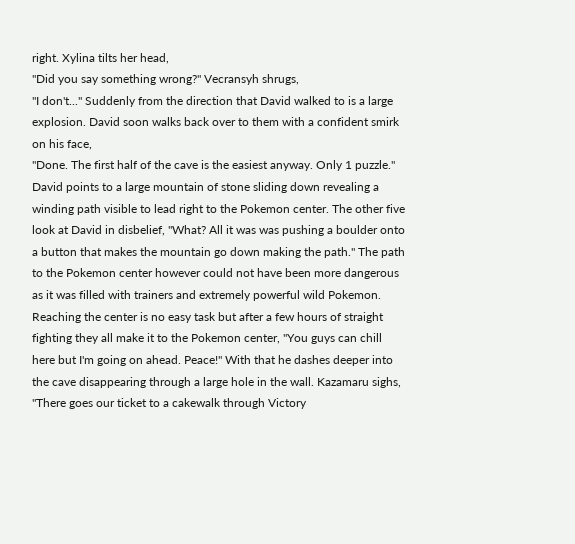right. Xylina tilts her head,
"Did you say something wrong?" Vecransyh shrugs,
"I don't..." Suddenly from the direction that David walked to is a large explosion. David soon walks back over to them with a confident smirk on his face,
"Done. The first half of the cave is the easiest anyway. Only 1 puzzle." David points to a large mountain of stone sliding down revealing a winding path visible to lead right to the Pokemon center. The other five look at David in disbelief, "What? All it was was pushing a boulder onto a button that makes the mountain go down making the path." The path to the Pokemon center however could not have been more dangerous as it was filled with trainers and extremely powerful wild Pokemon. Reaching the center is no easy task but after a few hours of straight fighting they all make it to the Pokemon center, "You guys can chill here but I'm going on ahead. Peace!" With that he dashes deeper into the cave disappearing through a large hole in the wall. Kazamaru sighs,
"There goes our ticket to a cakewalk through Victory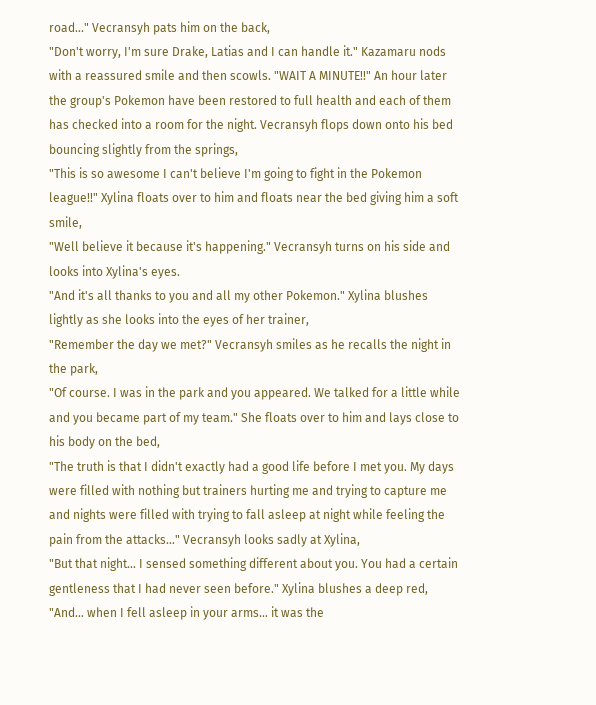road..." Vecransyh pats him on the back,
"Don't worry, I'm sure Drake, Latias and I can handle it." Kazamaru nods with a reassured smile and then scowls. "WAIT A MINUTE!!" An hour later the group's Pokemon have been restored to full health and each of them has checked into a room for the night. Vecransyh flops down onto his bed bouncing slightly from the springs,
"This is so awesome I can't believe I'm going to fight in the Pokemon league!!" Xylina floats over to him and floats near the bed giving him a soft smile,
"Well believe it because it's happening." Vecransyh turns on his side and looks into Xylina's eyes.
"And it's all thanks to you and all my other Pokemon." Xylina blushes lightly as she looks into the eyes of her trainer,
"Remember the day we met?" Vecransyh smiles as he recalls the night in the park,
"Of course. I was in the park and you appeared. We talked for a little while and you became part of my team." She floats over to him and lays close to his body on the bed,
"The truth is that I didn't exactly had a good life before I met you. My days were filled with nothing but trainers hurting me and trying to capture me and nights were filled with trying to fall asleep at night while feeling the pain from the attacks..." Vecransyh looks sadly at Xylina,
"But that night... I sensed something different about you. You had a certain gentleness that I had never seen before." Xylina blushes a deep red, "And... when I fell asleep in your arms... it was the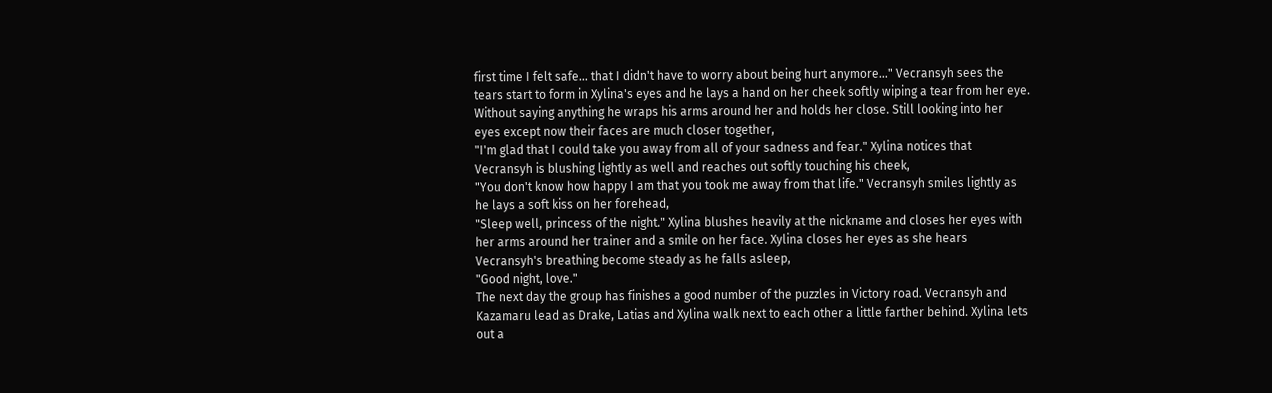first time I felt safe... that I didn't have to worry about being hurt anymore..." Vecransyh sees the tears start to form in Xylina's eyes and he lays a hand on her cheek softly wiping a tear from her eye. Without saying anything he wraps his arms around her and holds her close. Still looking into her eyes except now their faces are much closer together,
"I'm glad that I could take you away from all of your sadness and fear." Xylina notices that Vecransyh is blushing lightly as well and reaches out softly touching his cheek,
"You don't know how happy I am that you took me away from that life." Vecransyh smiles lightly as he lays a soft kiss on her forehead,
"Sleep well, princess of the night." Xylina blushes heavily at the nickname and closes her eyes with her arms around her trainer and a smile on her face. Xylina closes her eyes as she hears Vecransyh's breathing become steady as he falls asleep,
"Good night, love."
The next day the group has finishes a good number of the puzzles in Victory road. Vecransyh and Kazamaru lead as Drake, Latias and Xylina walk next to each other a little farther behind. Xylina lets out a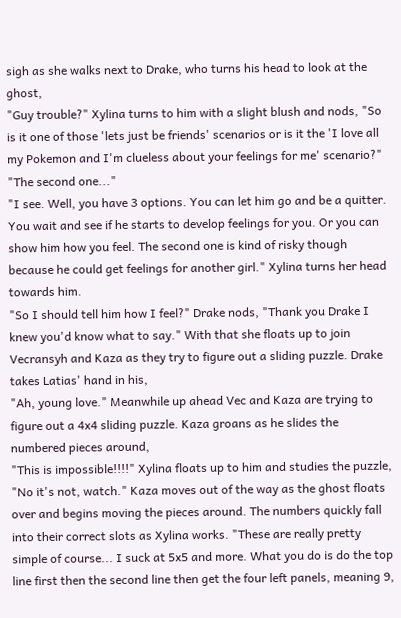sigh as she walks next to Drake, who turns his head to look at the ghost,
"Guy trouble?" Xylina turns to him with a slight blush and nods, "So is it one of those 'lets just be friends' scenarios or is it the 'I love all my Pokemon and I'm clueless about your feelings for me' scenario?"
"The second one..."
"I see. Well, you have 3 options. You can let him go and be a quitter. You wait and see if he starts to develop feelings for you. Or you can show him how you feel. The second one is kind of risky though because he could get feelings for another girl." Xylina turns her head towards him.
"So I should tell him how I feel?" Drake nods, "Thank you Drake I knew you'd know what to say." With that she floats up to join Vecransyh and Kaza as they try to figure out a sliding puzzle. Drake takes Latias' hand in his,
"Ah, young love." Meanwhile up ahead Vec and Kaza are trying to figure out a 4x4 sliding puzzle. Kaza groans as he slides the numbered pieces around,
"This is impossible!!!!" Xylina floats up to him and studies the puzzle,
"No it's not, watch." Kaza moves out of the way as the ghost floats over and begins moving the pieces around. The numbers quickly fall into their correct slots as Xylina works. "These are really pretty simple of course... I suck at 5x5 and more. What you do is do the top line first then the second line then get the four left panels, meaning 9,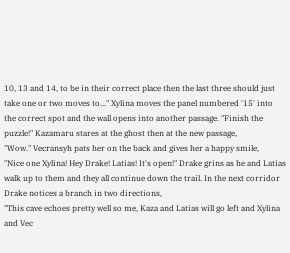10, 13 and 14, to be in their correct place then the last three should just take one or two moves to..." Xylina moves the panel numbered '15' into the correct spot and the wall opens into another passage. "Finish the puzzle!" Kazamaru stares at the ghost then at the new passage,
"Wow." Vecransyh pats her on the back and gives her a happy smile,
"Nice one Xylina! Hey Drake! Latias! It's open!" Drake grins as he and Latias walk up to them and they all continue down the trail. In the next corridor Drake notices a branch in two directions,
"This cave echoes pretty well so me, Kaza and Latias will go left and Xylina and Vec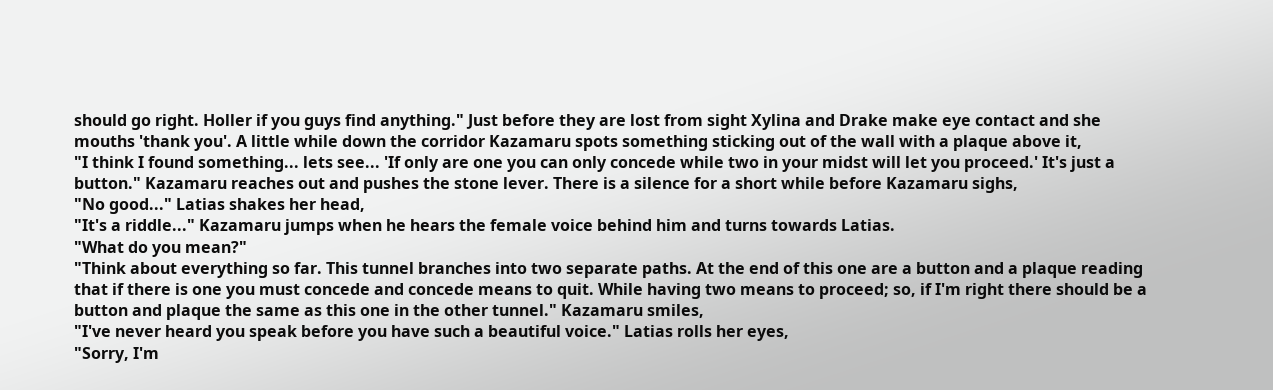should go right. Holler if you guys find anything." Just before they are lost from sight Xylina and Drake make eye contact and she mouths 'thank you'. A little while down the corridor Kazamaru spots something sticking out of the wall with a plaque above it,
"I think I found something... lets see... 'If only are one you can only concede while two in your midst will let you proceed.' It's just a button." Kazamaru reaches out and pushes the stone lever. There is a silence for a short while before Kazamaru sighs,
"No good..." Latias shakes her head,
"It's a riddle..." Kazamaru jumps when he hears the female voice behind him and turns towards Latias.
"What do you mean?"
"Think about everything so far. This tunnel branches into two separate paths. At the end of this one are a button and a plaque reading that if there is one you must concede and concede means to quit. While having two means to proceed; so, if I'm right there should be a button and plaque the same as this one in the other tunnel." Kazamaru smiles,
"I've never heard you speak before you have such a beautiful voice." Latias rolls her eyes,
"Sorry, I'm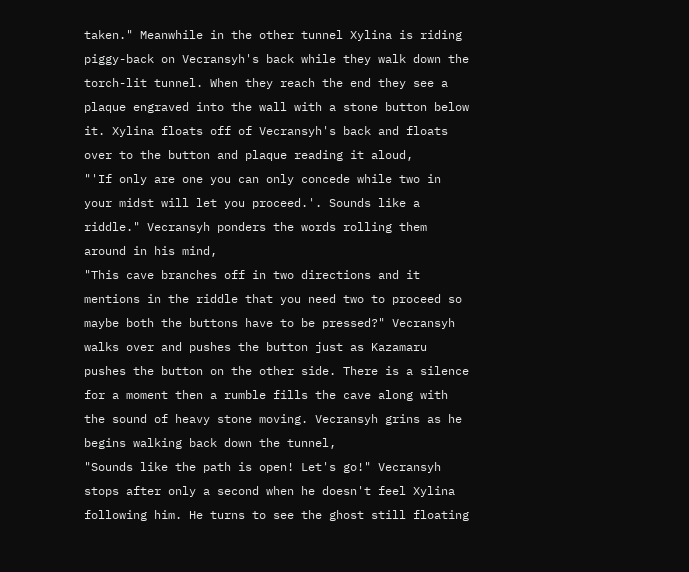taken." Meanwhile in the other tunnel Xylina is riding piggy-back on Vecransyh's back while they walk down the torch-lit tunnel. When they reach the end they see a plaque engraved into the wall with a stone button below it. Xylina floats off of Vecransyh's back and floats over to the button and plaque reading it aloud,
"'If only are one you can only concede while two in your midst will let you proceed.'. Sounds like a riddle." Vecransyh ponders the words rolling them around in his mind,
"This cave branches off in two directions and it mentions in the riddle that you need two to proceed so maybe both the buttons have to be pressed?" Vecransyh walks over and pushes the button just as Kazamaru pushes the button on the other side. There is a silence for a moment then a rumble fills the cave along with the sound of heavy stone moving. Vecransyh grins as he begins walking back down the tunnel,
"Sounds like the path is open! Let's go!" Vecransyh stops after only a second when he doesn't feel Xylina following him. He turns to see the ghost still floating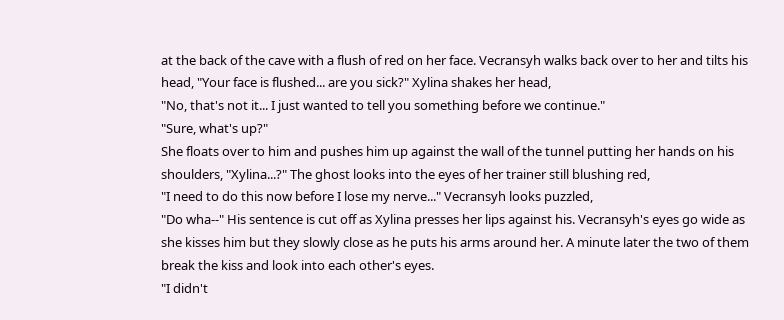at the back of the cave with a flush of red on her face. Vecransyh walks back over to her and tilts his head, "Your face is flushed... are you sick?" Xylina shakes her head,
"No, that's not it... I just wanted to tell you something before we continue."
"Sure, what's up?"
She floats over to him and pushes him up against the wall of the tunnel putting her hands on his shoulders, "Xylina...?" The ghost looks into the eyes of her trainer still blushing red,
"I need to do this now before I lose my nerve..." Vecransyh looks puzzled,
"Do wha--" His sentence is cut off as Xylina presses her lips against his. Vecransyh's eyes go wide as she kisses him but they slowly close as he puts his arms around her. A minute later the two of them break the kiss and look into each other's eyes.
"I didn't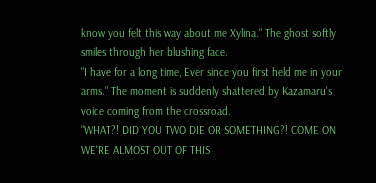know you felt this way about me Xylina." The ghost softly smiles through her blushing face.
"I have for a long time, Ever since you first held me in your arms." The moment is suddenly shattered by Kazamaru's voice coming from the crossroad.
"WHAT?! DID YOU TWO DIE OR SOMETHING?! COME ON WE'RE ALMOST OUT OF THIS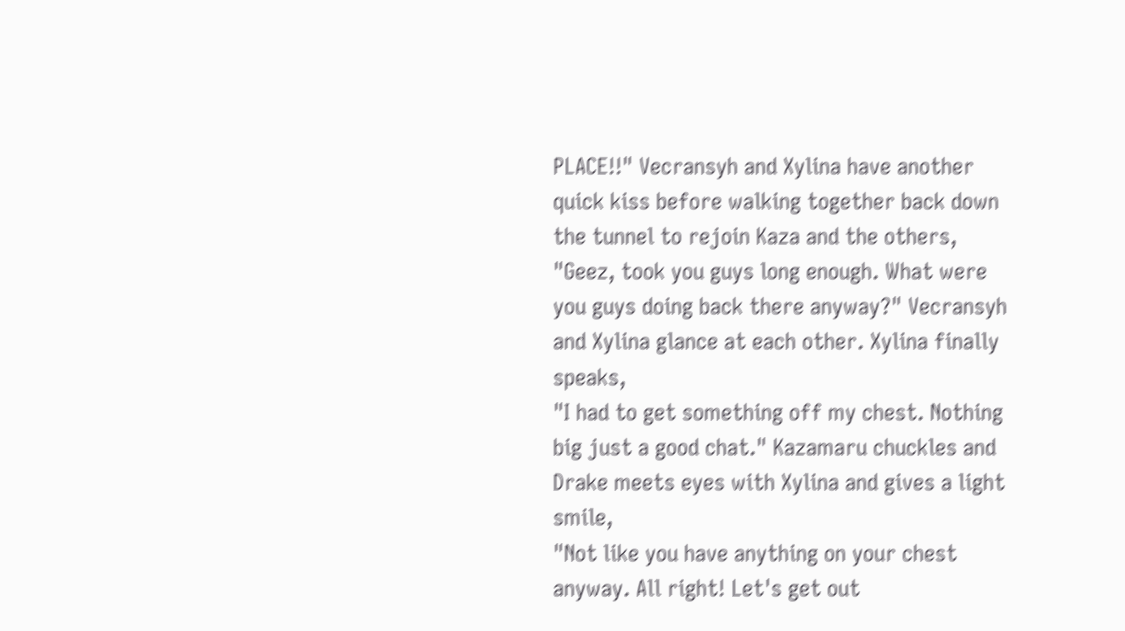PLACE!!" Vecransyh and Xylina have another quick kiss before walking together back down the tunnel to rejoin Kaza and the others, "Geez, took you guys long enough. What were you guys doing back there anyway?" Vecransyh and Xylina glance at each other. Xylina finally speaks,
"I had to get something off my chest. Nothing big just a good chat." Kazamaru chuckles and Drake meets eyes with Xylina and gives a light smile,
"Not like you have anything on your chest anyway. All right! Let's get out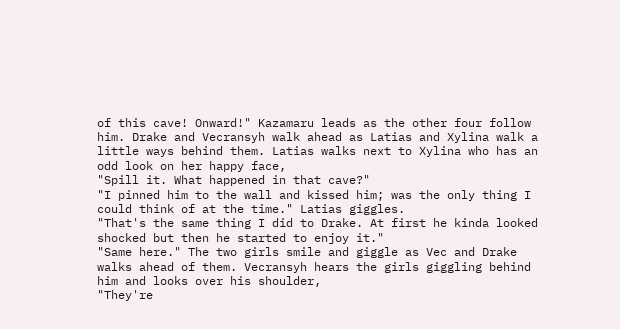of this cave! Onward!" Kazamaru leads as the other four follow him. Drake and Vecransyh walk ahead as Latias and Xylina walk a little ways behind them. Latias walks next to Xylina who has an odd look on her happy face,
"Spill it. What happened in that cave?"
"I pinned him to the wall and kissed him; was the only thing I could think of at the time." Latias giggles.
"That's the same thing I did to Drake. At first he kinda looked shocked but then he started to enjoy it."
"Same here." The two girls smile and giggle as Vec and Drake walks ahead of them. Vecransyh hears the girls giggling behind him and looks over his shoulder,
"They're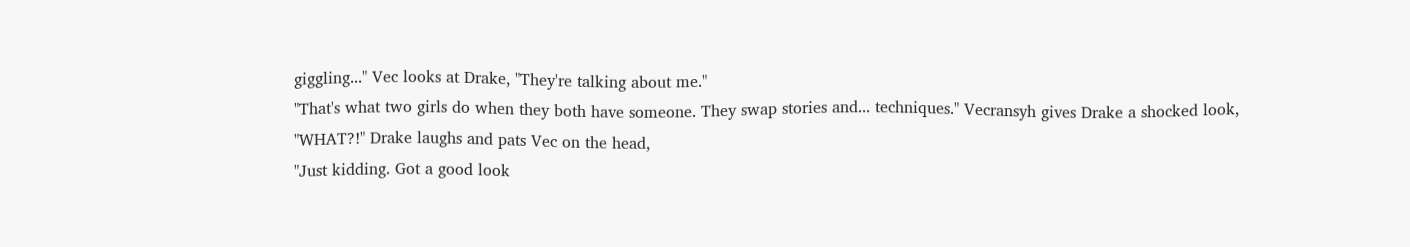giggling..." Vec looks at Drake, "They're talking about me."
"That's what two girls do when they both have someone. They swap stories and... techniques." Vecransyh gives Drake a shocked look,
"WHAT?!" Drake laughs and pats Vec on the head,
"Just kidding. Got a good look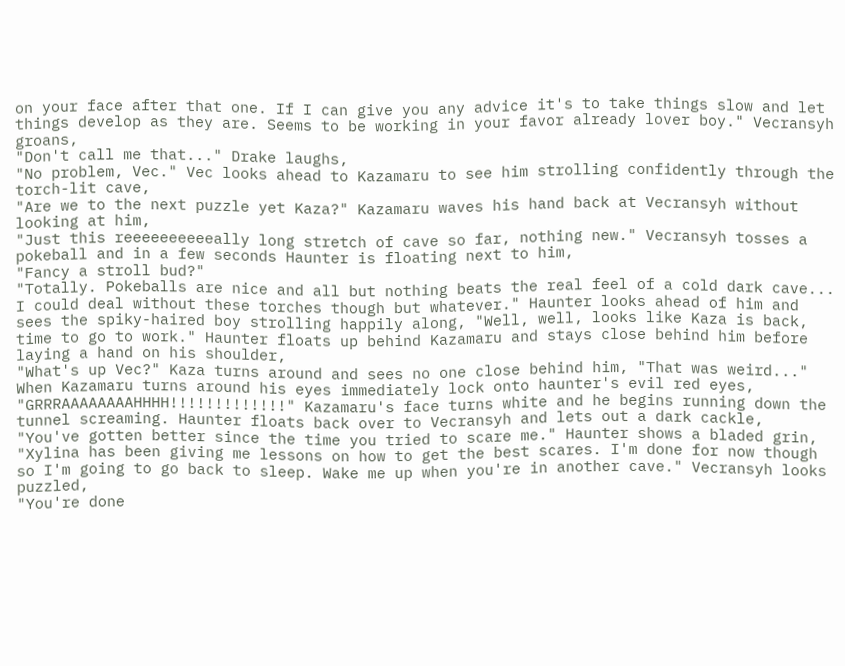on your face after that one. If I can give you any advice it's to take things slow and let things develop as they are. Seems to be working in your favor already lover boy." Vecransyh groans,
"Don't call me that..." Drake laughs,
"No problem, Vec." Vec looks ahead to Kazamaru to see him strolling confidently through the torch-lit cave,
"Are we to the next puzzle yet Kaza?" Kazamaru waves his hand back at Vecransyh without looking at him,
"Just this reeeeeeeeeeally long stretch of cave so far, nothing new." Vecransyh tosses a pokeball and in a few seconds Haunter is floating next to him,
"Fancy a stroll bud?"
"Totally. Pokeballs are nice and all but nothing beats the real feel of a cold dark cave... I could deal without these torches though but whatever." Haunter looks ahead of him and sees the spiky-haired boy strolling happily along, "Well, well, looks like Kaza is back, time to go to work." Haunter floats up behind Kazamaru and stays close behind him before laying a hand on his shoulder,
"What's up Vec?" Kaza turns around and sees no one close behind him, "That was weird..." When Kazamaru turns around his eyes immediately lock onto haunter's evil red eyes,
"GRRRAAAAAAAAHHHH!!!!!!!!!!!!!" Kazamaru's face turns white and he begins running down the tunnel screaming. Haunter floats back over to Vecransyh and lets out a dark cackle,
"You've gotten better since the time you tried to scare me." Haunter shows a bladed grin,
"Xylina has been giving me lessons on how to get the best scares. I'm done for now though so I'm going to go back to sleep. Wake me up when you're in another cave." Vecransyh looks puzzled,
"You're done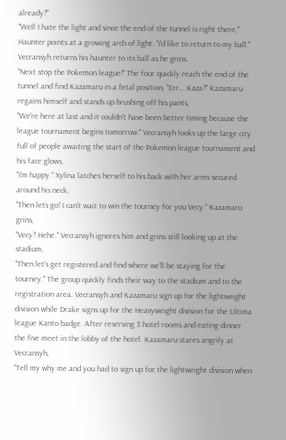already?"
"Well I hate the light and since the end of the tunnel is right there," Haunter points at a growing arch of light. "I'd like to return to my ball." Vecransyh returns his haunter to its ball as he grins.
"Next stop the Pokemon league!" The four quickly reach the end of the tunnel and find Kazamaru in a fetal position, "Err... Kaza?" Kazamaru regains himself and stands up brushing off his pants,
"We're here at last and it couldn't have been better timing because the league tournament begins tomorrow." Vecransyh looks up the large city full of people awaiting the start of the Pokemon league tournament and his face glows,
"I'm happy." Xylina latches herself to his back with her arms secured around his neck,
"Then lets go! I can't wait to win the tourney for you Vecy." Kazamaru grins,
"Vecy? Hehe." Vecransyh ignores him and grins still looking up at the stadium,
"Then let's get registered and find where we'll be staying for the tourney." The group quickly finds their way to the stadium and to the registration area. Vecransyh and Kazamaru sign up for the lightweight division while Drake signs up for the Heavyweight division for the Ultima league Kanto badge. After reserving 3 hotel rooms and eating dinner the five meet in the lobby of the hotel. Kazamaru stares angrily at Vecransyh,
"Tell my why me and you had to sign up for the lightweight division when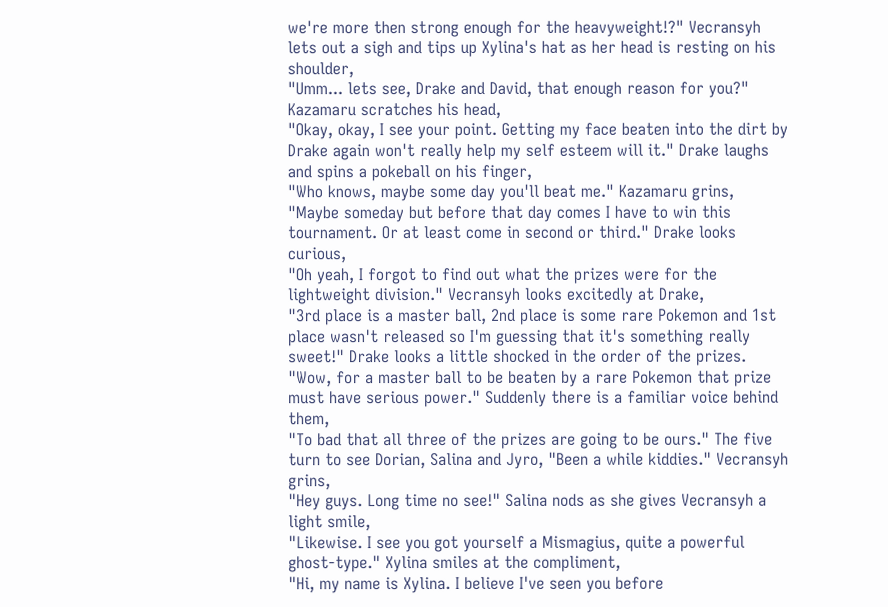we're more then strong enough for the heavyweight!?" Vecransyh lets out a sigh and tips up Xylina's hat as her head is resting on his shoulder,
"Umm... lets see, Drake and David, that enough reason for you?" Kazamaru scratches his head,
"Okay, okay, I see your point. Getting my face beaten into the dirt by Drake again won't really help my self esteem will it." Drake laughs and spins a pokeball on his finger,
"Who knows, maybe some day you'll beat me." Kazamaru grins,
"Maybe someday but before that day comes I have to win this tournament. Or at least come in second or third." Drake looks curious,
"Oh yeah, I forgot to find out what the prizes were for the lightweight division." Vecransyh looks excitedly at Drake,
"3rd place is a master ball, 2nd place is some rare Pokemon and 1st place wasn't released so I'm guessing that it's something really sweet!" Drake looks a little shocked in the order of the prizes.
"Wow, for a master ball to be beaten by a rare Pokemon that prize must have serious power." Suddenly there is a familiar voice behind them,
"To bad that all three of the prizes are going to be ours." The five turn to see Dorian, Salina and Jyro, "Been a while kiddies." Vecransyh grins,
"Hey guys. Long time no see!" Salina nods as she gives Vecransyh a light smile,
"Likewise. I see you got yourself a Mismagius, quite a powerful ghost-type." Xylina smiles at the compliment,
"Hi, my name is Xylina. I believe I've seen you before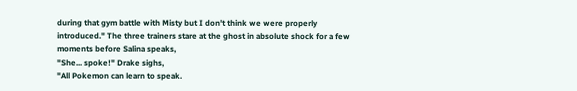during that gym battle with Misty but I don't think we were properly introduced." The three trainers stare at the ghost in absolute shock for a few moments before Salina speaks,
"She... spoke!" Drake sighs,
"All Pokemon can learn to speak.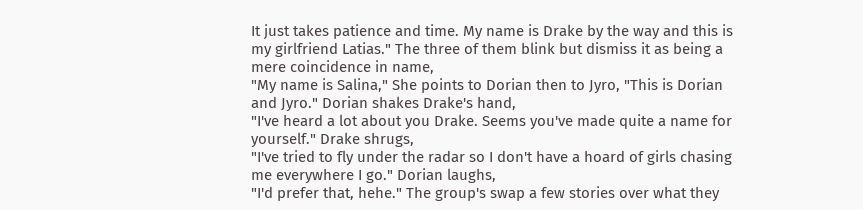It just takes patience and time. My name is Drake by the way and this is my girlfriend Latias." The three of them blink but dismiss it as being a mere coincidence in name,
"My name is Salina," She points to Dorian then to Jyro, "This is Dorian and Jyro." Dorian shakes Drake's hand,
"I've heard a lot about you Drake. Seems you've made quite a name for yourself." Drake shrugs,
"I've tried to fly under the radar so I don't have a hoard of girls chasing me everywhere I go." Dorian laughs,
"I'd prefer that, hehe." The group's swap a few stories over what they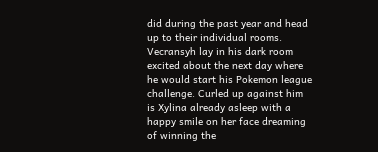did during the past year and head up to their individual rooms. Vecransyh lay in his dark room excited about the next day where he would start his Pokemon league challenge. Curled up against him is Xylina already asleep with a happy smile on her face dreaming of winning the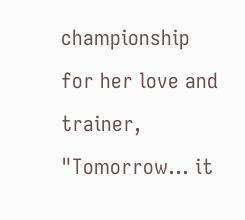championship for her love and trainer,
"Tomorrow... it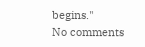begins."
No comments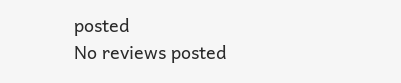posted
No reviews posted